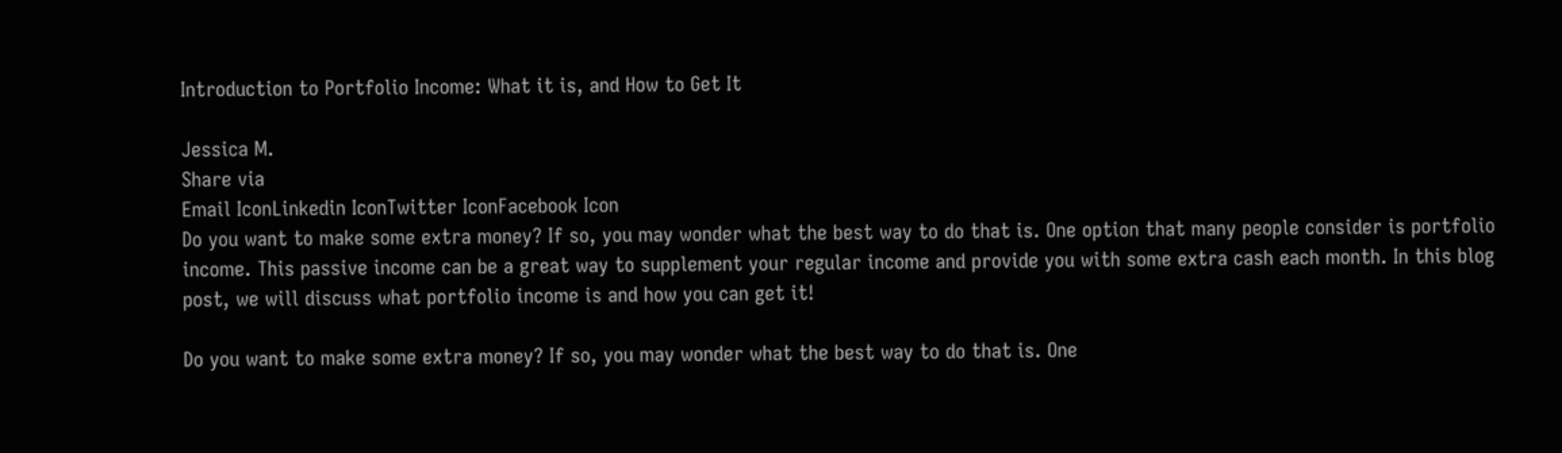Introduction to Portfolio Income: What it is, and How to Get It

Jessica M.
Share via
Email IconLinkedin IconTwitter IconFacebook Icon
Do you want to make some extra money? If so, you may wonder what the best way to do that is. One option that many people consider is portfolio income. This passive income can be a great way to supplement your regular income and provide you with some extra cash each month. In this blog post, we will discuss what portfolio income is and how you can get it!

Do you want to make some extra money? If so, you may wonder what the best way to do that is. One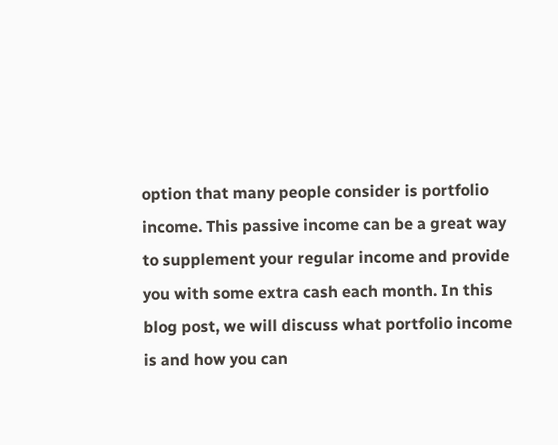option that many people consider is portfolio income. This passive income can be a great way to supplement your regular income and provide you with some extra cash each month. In this blog post, we will discuss what portfolio income is and how you can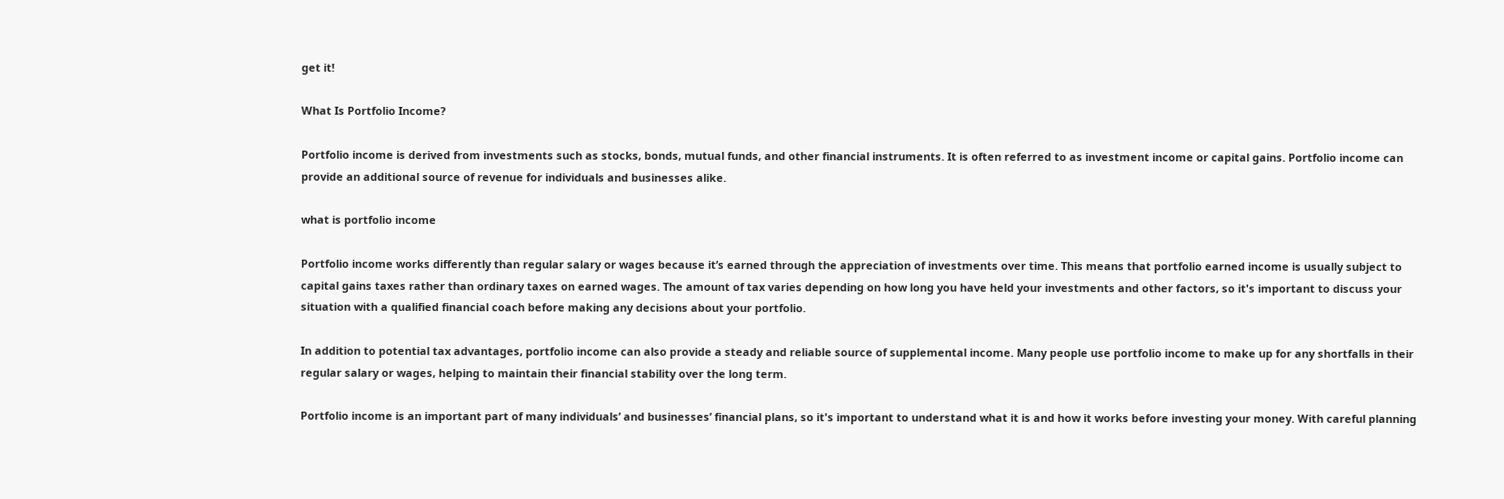get it!

What Is Portfolio Income?

Portfolio income is derived from investments such as stocks, bonds, mutual funds, and other financial instruments. It is often referred to as investment income or capital gains. Portfolio income can provide an additional source of revenue for individuals and businesses alike.

what is portfolio income

Portfolio income works differently than regular salary or wages because it’s earned through the appreciation of investments over time. This means that portfolio earned income is usually subject to capital gains taxes rather than ordinary taxes on earned wages. The amount of tax varies depending on how long you have held your investments and other factors, so it's important to discuss your situation with a qualified financial coach before making any decisions about your portfolio.

In addition to potential tax advantages, portfolio income can also provide a steady and reliable source of supplemental income. Many people use portfolio income to make up for any shortfalls in their regular salary or wages, helping to maintain their financial stability over the long term.

Portfolio income is an important part of many individuals’ and businesses’ financial plans, so it's important to understand what it is and how it works before investing your money. With careful planning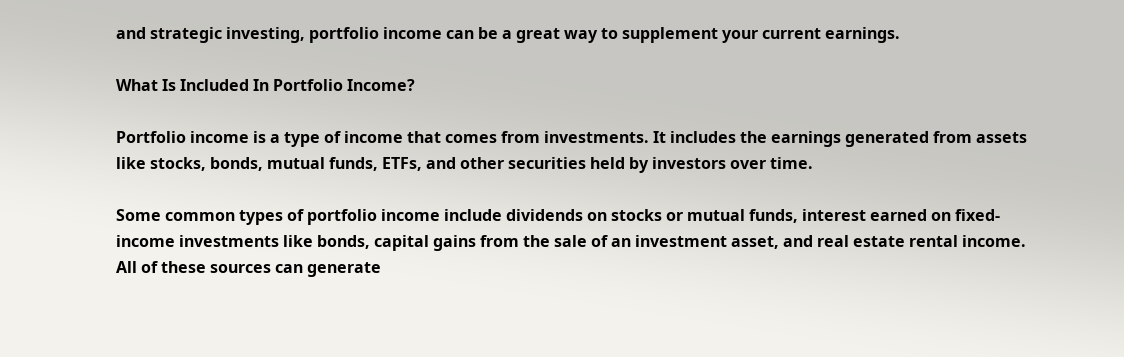and strategic investing, portfolio income can be a great way to supplement your current earnings.

What Is Included In Portfolio Income?

Portfolio income is a type of income that comes from investments. It includes the earnings generated from assets like stocks, bonds, mutual funds, ETFs, and other securities held by investors over time.

Some common types of portfolio income include dividends on stocks or mutual funds, interest earned on fixed-income investments like bonds, capital gains from the sale of an investment asset, and real estate rental income. All of these sources can generate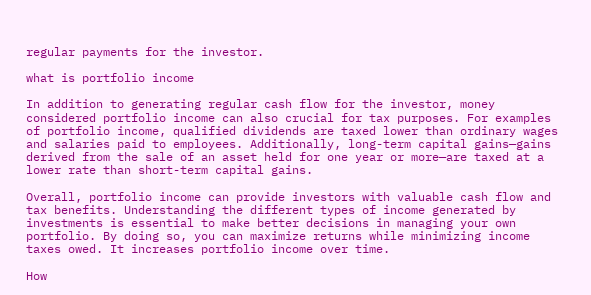regular payments for the investor.

what is portfolio income

In addition to generating regular cash flow for the investor, money considered portfolio income can also crucial for tax purposes. For examples of portfolio income, qualified dividends are taxed lower than ordinary wages and salaries paid to employees. Additionally, long-term capital gains—gains derived from the sale of an asset held for one year or more—are taxed at a lower rate than short-term capital gains.

Overall, portfolio income can provide investors with valuable cash flow and tax benefits. Understanding the different types of income generated by investments is essential to make better decisions in managing your own portfolio. By doing so, you can maximize returns while minimizing income taxes owed. It increases portfolio income over time.

How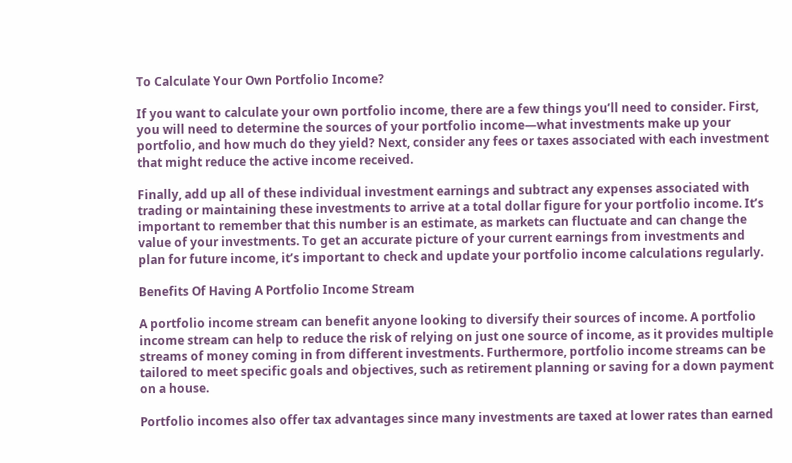To Calculate Your Own Portfolio Income?

If you want to calculate your own portfolio income, there are a few things you’ll need to consider. First, you will need to determine the sources of your portfolio income—what investments make up your portfolio, and how much do they yield? Next, consider any fees or taxes associated with each investment that might reduce the active income received.

Finally, add up all of these individual investment earnings and subtract any expenses associated with trading or maintaining these investments to arrive at a total dollar figure for your portfolio income. It’s important to remember that this number is an estimate, as markets can fluctuate and can change the value of your investments. To get an accurate picture of your current earnings from investments and plan for future income, it’s important to check and update your portfolio income calculations regularly.

Benefits Of Having A Portfolio Income Stream

A portfolio income stream can benefit anyone looking to diversify their sources of income. A portfolio income stream can help to reduce the risk of relying on just one source of income, as it provides multiple streams of money coming in from different investments. Furthermore, portfolio income streams can be tailored to meet specific goals and objectives, such as retirement planning or saving for a down payment on a house.

Portfolio incomes also offer tax advantages since many investments are taxed at lower rates than earned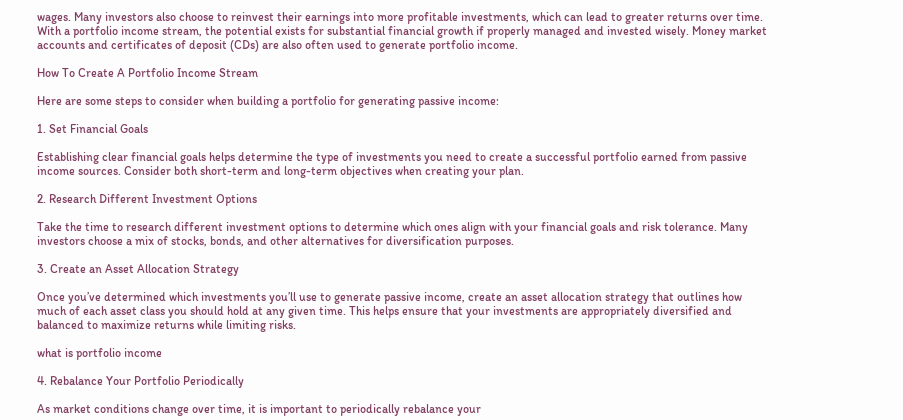wages. Many investors also choose to reinvest their earnings into more profitable investments, which can lead to greater returns over time. With a portfolio income stream, the potential exists for substantial financial growth if properly managed and invested wisely. Money market accounts and certificates of deposit (CDs) are also often used to generate portfolio income.

How To Create A Portfolio Income Stream

Here are some steps to consider when building a portfolio for generating passive income:

1. Set Financial Goals

Establishing clear financial goals helps determine the type of investments you need to create a successful portfolio earned from passive income sources. Consider both short-term and long-term objectives when creating your plan.

2. Research Different Investment Options

Take the time to research different investment options to determine which ones align with your financial goals and risk tolerance. Many investors choose a mix of stocks, bonds, and other alternatives for diversification purposes.

3. Create an Asset Allocation Strategy

Once you’ve determined which investments you’ll use to generate passive income, create an asset allocation strategy that outlines how much of each asset class you should hold at any given time. This helps ensure that your investments are appropriately diversified and balanced to maximize returns while limiting risks.

what is portfolio income

4. Rebalance Your Portfolio Periodically

As market conditions change over time, it is important to periodically rebalance your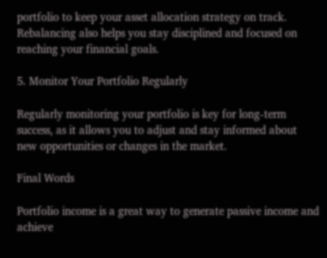portfolio to keep your asset allocation strategy on track. Rebalancing also helps you stay disciplined and focused on reaching your financial goals.

5. Monitor Your Portfolio Regularly

Regularly monitoring your portfolio is key for long-term success, as it allows you to adjust and stay informed about new opportunities or changes in the market.

Final Words

Portfolio income is a great way to generate passive income and achieve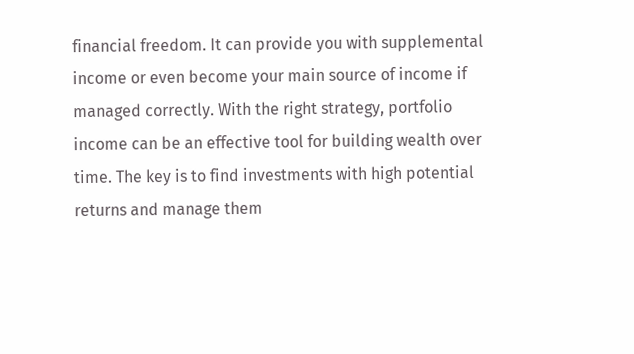financial freedom. It can provide you with supplemental income or even become your main source of income if managed correctly. With the right strategy, portfolio income can be an effective tool for building wealth over time. The key is to find investments with high potential returns and manage them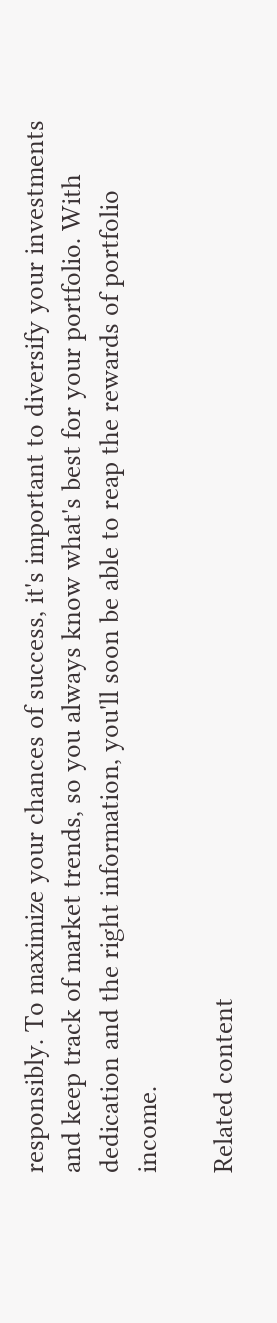responsibly. To maximize your chances of success, it's important to diversify your investments and keep track of market trends, so you always know what's best for your portfolio. With dedication and the right information, you'll soon be able to reap the rewards of portfolio income.

Related content